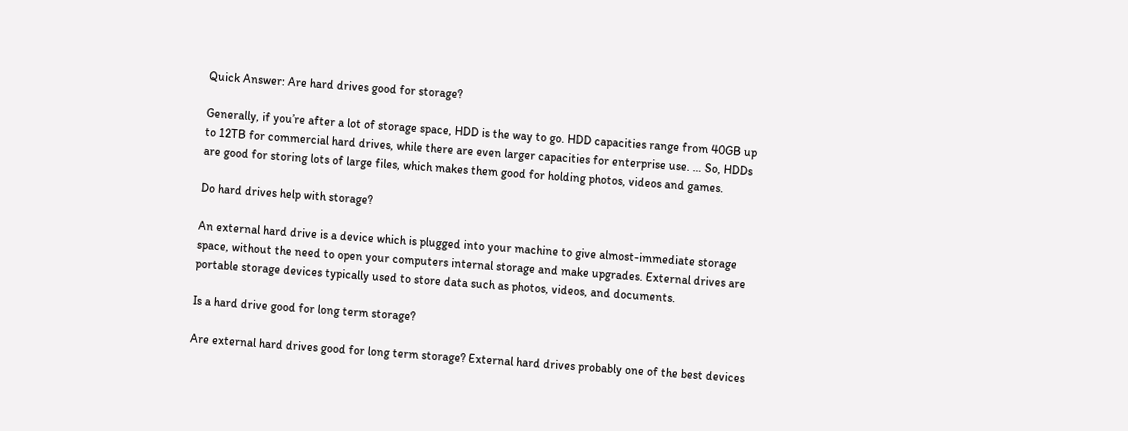Quick Answer: Are hard drives good for storage?

Generally, if you’re after a lot of storage space, HDD is the way to go. HDD capacities range from 40GB up to 12TB for commercial hard drives, while there are even larger capacities for enterprise use. … So, HDDs are good for storing lots of large files, which makes them good for holding photos, videos and games.

Do hard drives help with storage?

An external hard drive is a device which is plugged into your machine to give almost-immediate storage space, without the need to open your computers internal storage and make upgrades. External drives are portable storage devices typically used to store data such as photos, videos, and documents.

Is a hard drive good for long term storage?

Are external hard drives good for long term storage? External hard drives probably one of the best devices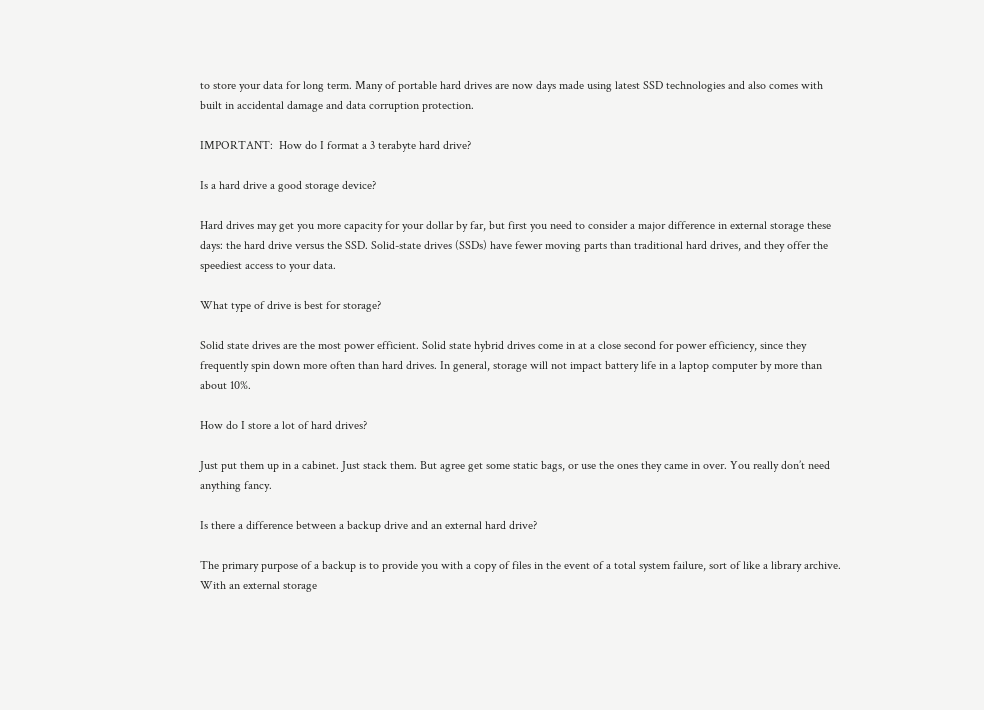to store your data for long term. Many of portable hard drives are now days made using latest SSD technologies and also comes with built in accidental damage and data corruption protection.

IMPORTANT:  How do I format a 3 terabyte hard drive?

Is a hard drive a good storage device?

Hard drives may get you more capacity for your dollar by far, but first you need to consider a major difference in external storage these days: the hard drive versus the SSD. Solid-state drives (SSDs) have fewer moving parts than traditional hard drives, and they offer the speediest access to your data.

What type of drive is best for storage?

Solid state drives are the most power efficient. Solid state hybrid drives come in at a close second for power efficiency, since they frequently spin down more often than hard drives. In general, storage will not impact battery life in a laptop computer by more than about 10%.

How do I store a lot of hard drives?

Just put them up in a cabinet. Just stack them. But agree get some static bags, or use the ones they came in over. You really don’t need anything fancy.

Is there a difference between a backup drive and an external hard drive?

The primary purpose of a backup is to provide you with a copy of files in the event of a total system failure, sort of like a library archive. With an external storage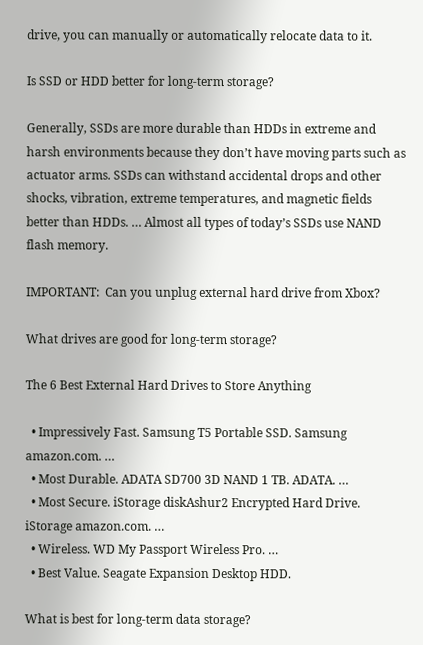drive, you can manually or automatically relocate data to it.

Is SSD or HDD better for long-term storage?

Generally, SSDs are more durable than HDDs in extreme and harsh environments because they don’t have moving parts such as actuator arms. SSDs can withstand accidental drops and other shocks, vibration, extreme temperatures, and magnetic fields better than HDDs. … Almost all types of today’s SSDs use NAND flash memory.

IMPORTANT:  Can you unplug external hard drive from Xbox?

What drives are good for long-term storage?

The 6 Best External Hard Drives to Store Anything

  • Impressively Fast. Samsung T5 Portable SSD. Samsung amazon.com. …
  • Most Durable. ADATA SD700 3D NAND 1 TB. ADATA. …
  • Most Secure. iStorage diskAshur2 Encrypted Hard Drive. iStorage amazon.com. …
  • Wireless. WD My Passport Wireless Pro. …
  • Best Value. Seagate Expansion Desktop HDD.

What is best for long-term data storage?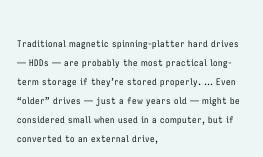Traditional magnetic spinning-platter hard drives — HDDs — are probably the most practical long-term storage if they’re stored properly. … Even “older” drives — just a few years old — might be considered small when used in a computer, but if converted to an external drive,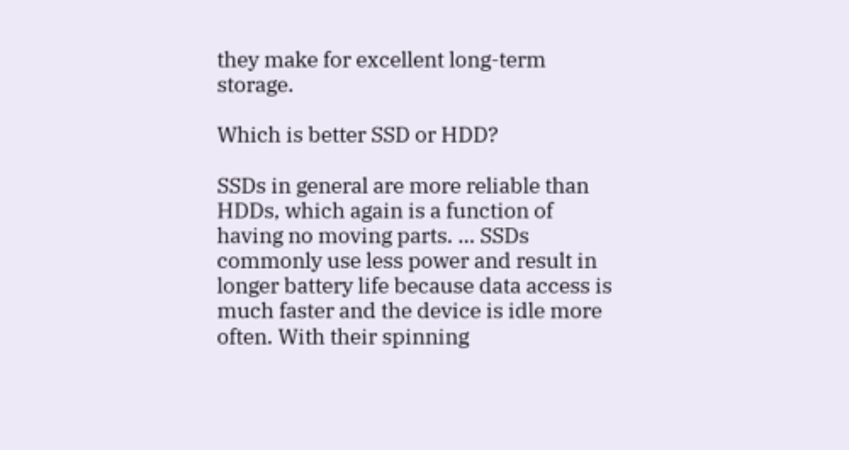they make for excellent long-term storage.

Which is better SSD or HDD?

SSDs in general are more reliable than HDDs, which again is a function of having no moving parts. … SSDs commonly use less power and result in longer battery life because data access is much faster and the device is idle more often. With their spinning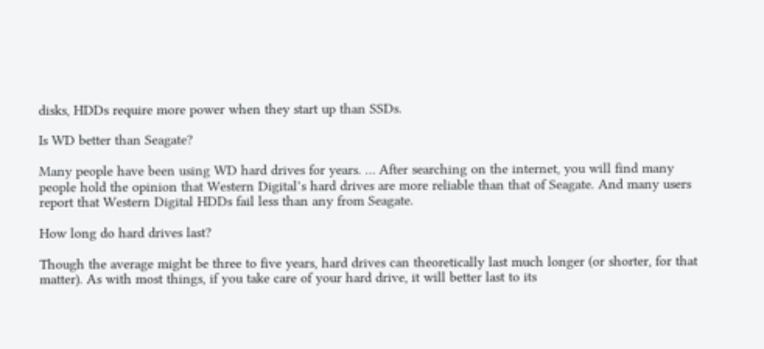disks, HDDs require more power when they start up than SSDs.

Is WD better than Seagate?

Many people have been using WD hard drives for years. … After searching on the internet, you will find many people hold the opinion that Western Digital’s hard drives are more reliable than that of Seagate. And many users report that Western Digital HDDs fail less than any from Seagate.

How long do hard drives last?

Though the average might be three to five years, hard drives can theoretically last much longer (or shorter, for that matter). As with most things, if you take care of your hard drive, it will better last to its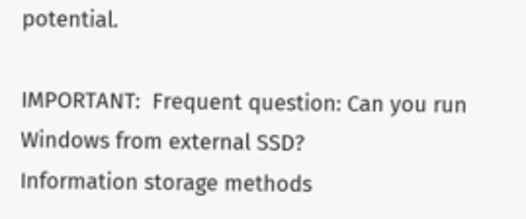potential.

IMPORTANT:  Frequent question: Can you run Windows from external SSD?
Information storage methods